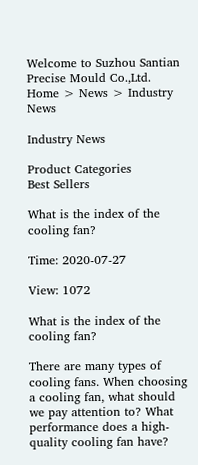Welcome to Suzhou Santian Precise Mould Co.,Ltd.
Home > News > Industry News

Industry News

Product Categories
Best Sellers

What is the index of the cooling fan?

Time: 2020-07-27

View: 1072

What is the index of the cooling fan?

There are many types of cooling fans. When choosing a cooling fan, what should we pay attention to? What performance does a high-quality cooling fan have?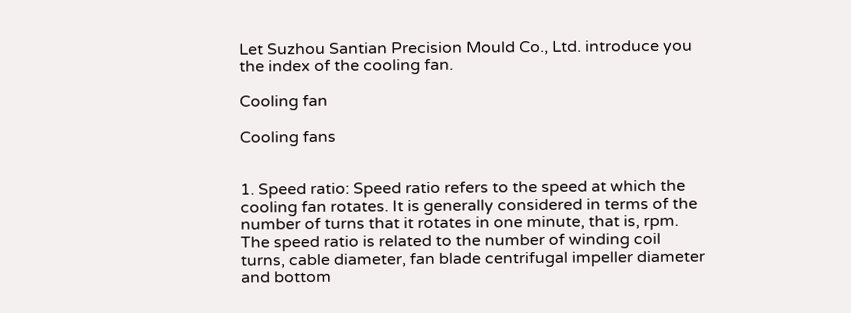Let Suzhou Santian Precision Mould Co., Ltd. introduce you the index of the cooling fan.

Cooling fan

Cooling fans


1. Speed ratio: Speed ratio refers to the speed at which the cooling fan rotates. It is generally considered in terms of the number of turns that it rotates in one minute, that is, rpm. The speed ratio is related to the number of winding coil turns, cable diameter, fan blade centrifugal impeller diameter and bottom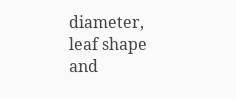diameter, leaf shape and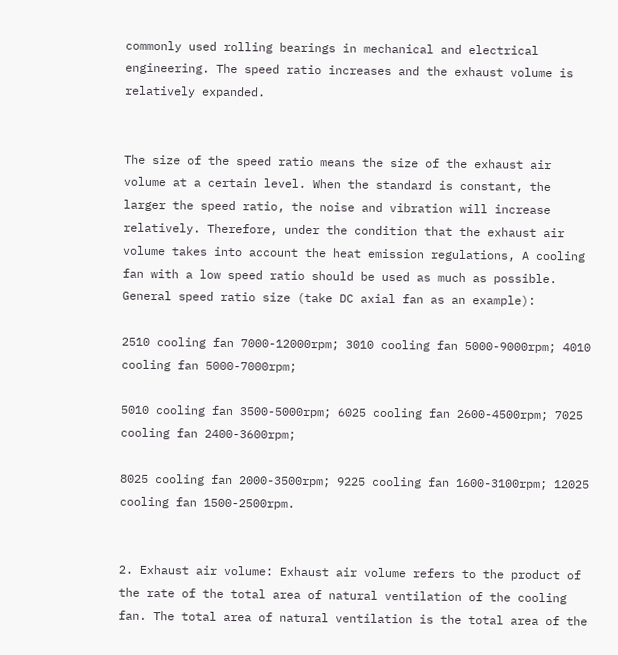commonly used rolling bearings in mechanical and electrical engineering. The speed ratio increases and the exhaust volume is relatively expanded.


The size of the speed ratio means the size of the exhaust air volume at a certain level. When the standard is constant, the larger the speed ratio, the noise and vibration will increase relatively. Therefore, under the condition that the exhaust air volume takes into account the heat emission regulations, A cooling fan with a low speed ratio should be used as much as possible. General speed ratio size (take DC axial fan as an example):

2510 cooling fan 7000-12000rpm; 3010 cooling fan 5000-9000rpm; 4010 cooling fan 5000-7000rpm;

5010 cooling fan 3500-5000rpm; 6025 cooling fan 2600-4500rpm; 7025 cooling fan 2400-3600rpm;

8025 cooling fan 2000-3500rpm; 9225 cooling fan 1600-3100rpm; 12025 cooling fan 1500-2500rpm.


2. Exhaust air volume: Exhaust air volume refers to the product of the rate of the total area of natural ventilation of the cooling fan. The total area of natural ventilation is the total area of the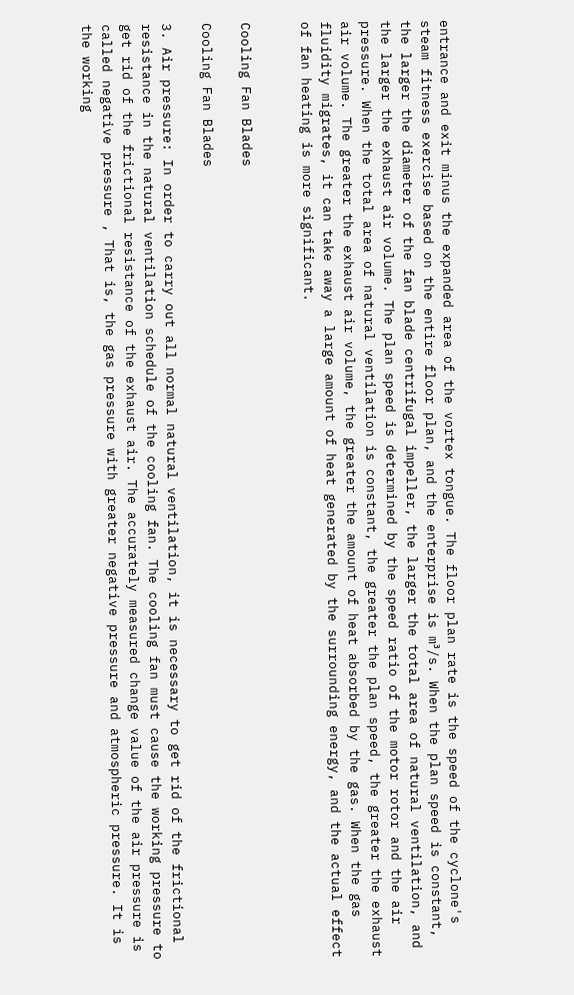entrance and exit minus the expanded area of the vortex tongue. The floor plan rate is the speed of the cyclone's steam fitness exercise based on the entire floor plan, and the enterprise is m³/s. When the plan speed is constant, the larger the diameter of the fan blade centrifugal impeller, the larger the total area of natural ventilation, and the larger the exhaust air volume. The plan speed is determined by the speed ratio of the motor rotor and the air pressure. When the total area of natural ventilation is constant, the greater the plan speed, the greater the exhaust air volume. The greater the exhaust air volume, the greater the amount of heat absorbed by the gas. When the gas fluidity migrates, it can take away a large amount of heat generated by the surrounding energy, and the actual effect of fan heating is more significant.


Cooling Fan Blades

Cooling Fan Blades

3. Air pressure: In order to carry out all normal natural ventilation, it is necessary to get rid of the frictional resistance in the natural ventilation schedule of the cooling fan. The cooling fan must cause the working pressure to get rid of the frictional resistance of the exhaust air. The accurately measured change value of the air pressure is called negative pressure , That is, the gas pressure with greater negative pressure and atmospheric pressure. It is the working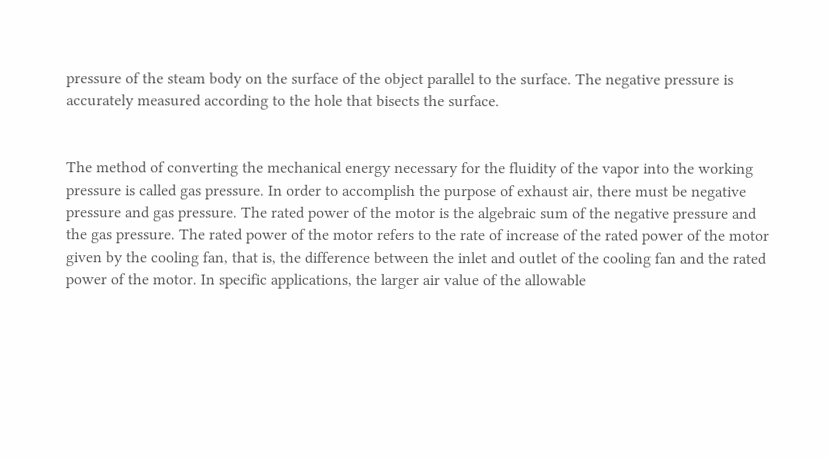pressure of the steam body on the surface of the object parallel to the surface. The negative pressure is accurately measured according to the hole that bisects the surface.


The method of converting the mechanical energy necessary for the fluidity of the vapor into the working pressure is called gas pressure. In order to accomplish the purpose of exhaust air, there must be negative pressure and gas pressure. The rated power of the motor is the algebraic sum of the negative pressure and the gas pressure. The rated power of the motor refers to the rate of increase of the rated power of the motor given by the cooling fan, that is, the difference between the inlet and outlet of the cooling fan and the rated power of the motor. In specific applications, the larger air value of the allowable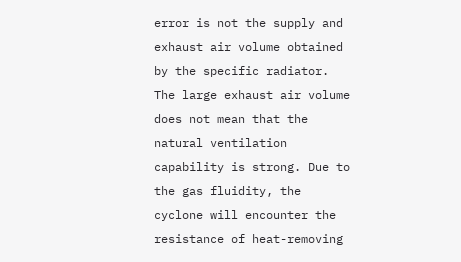error is not the supply and exhaust air volume obtained by the specific radiator. The large exhaust air volume does not mean that the natural ventilation capability is strong. Due to the gas fluidity, the cyclone will encounter the resistance of heat-removing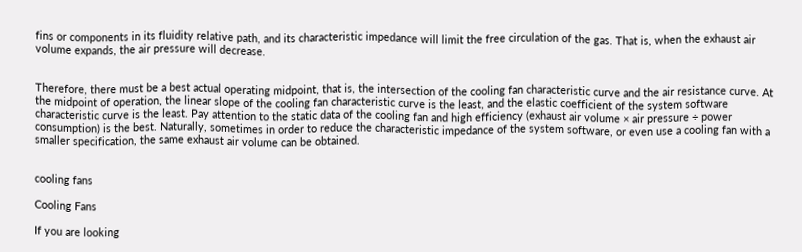fins or components in its fluidity relative path, and its characteristic impedance will limit the free circulation of the gas. That is, when the exhaust air volume expands, the air pressure will decrease.


Therefore, there must be a best actual operating midpoint, that is, the intersection of the cooling fan characteristic curve and the air resistance curve. At the midpoint of operation, the linear slope of the cooling fan characteristic curve is the least, and the elastic coefficient of the system software characteristic curve is the least. Pay attention to the static data of the cooling fan and high efficiency (exhaust air volume × air pressure ÷ power consumption) is the best. Naturally, sometimes in order to reduce the characteristic impedance of the system software, or even use a cooling fan with a smaller specification, the same exhaust air volume can be obtained.


cooling fans

Cooling Fans

If you are looking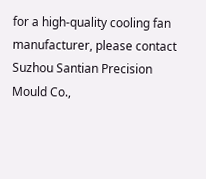for a high-quality cooling fan manufacturer, please contact Suzhou Santian Precision Mould Co.,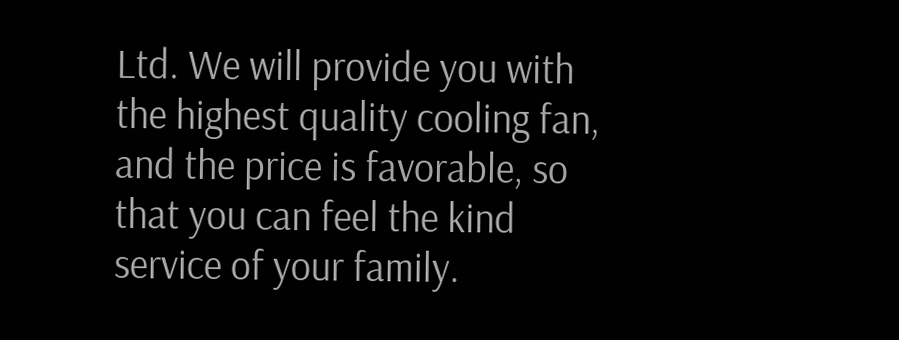Ltd. We will provide you with the highest quality cooling fan, and the price is favorable, so that you can feel the kind service of your family.